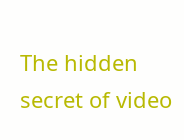The hidden secret of video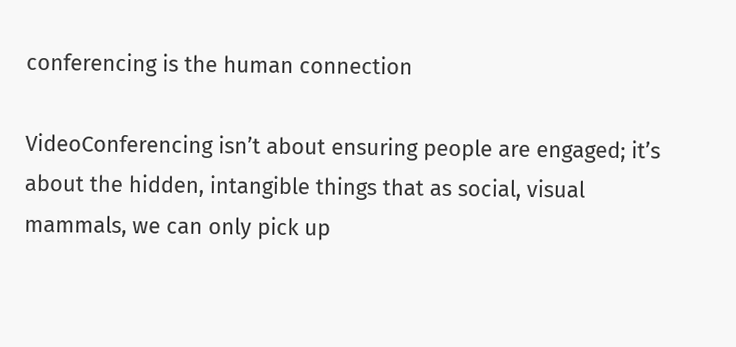conferencing is the human connection

VideoConferencing isn’t about ensuring people are engaged; it’s about the hidden, intangible things that as social, visual mammals, we can only pick up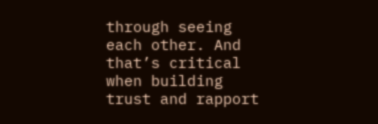through seeing each other. And that’s critical when building trust and rapport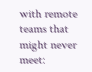with remote teams that might never meet: